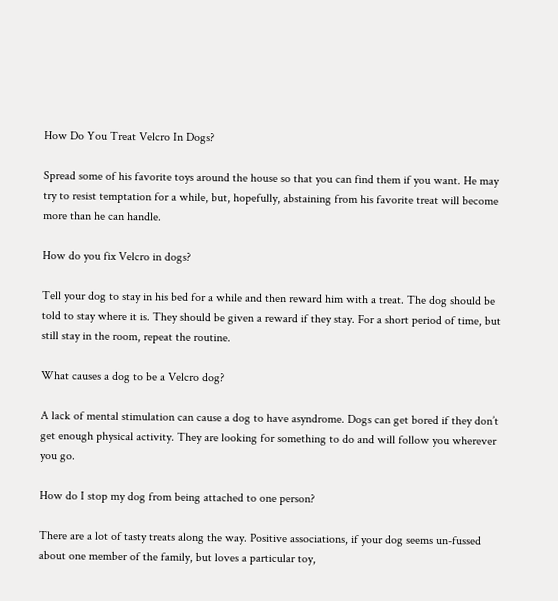How Do You Treat Velcro In Dogs?

Spread some of his favorite toys around the house so that you can find them if you want. He may try to resist temptation for a while, but, hopefully, abstaining from his favorite treat will become more than he can handle.

How do you fix Velcro in dogs?

Tell your dog to stay in his bed for a while and then reward him with a treat. The dog should be told to stay where it is. They should be given a reward if they stay. For a short period of time, but still stay in the room, repeat the routine.

What causes a dog to be a Velcro dog?

A lack of mental stimulation can cause a dog to have asyndrome. Dogs can get bored if they don’t get enough physical activity. They are looking for something to do and will follow you wherever you go.

How do I stop my dog from being attached to one person?

There are a lot of tasty treats along the way. Positive associations, if your dog seems un-fussed about one member of the family, but loves a particular toy,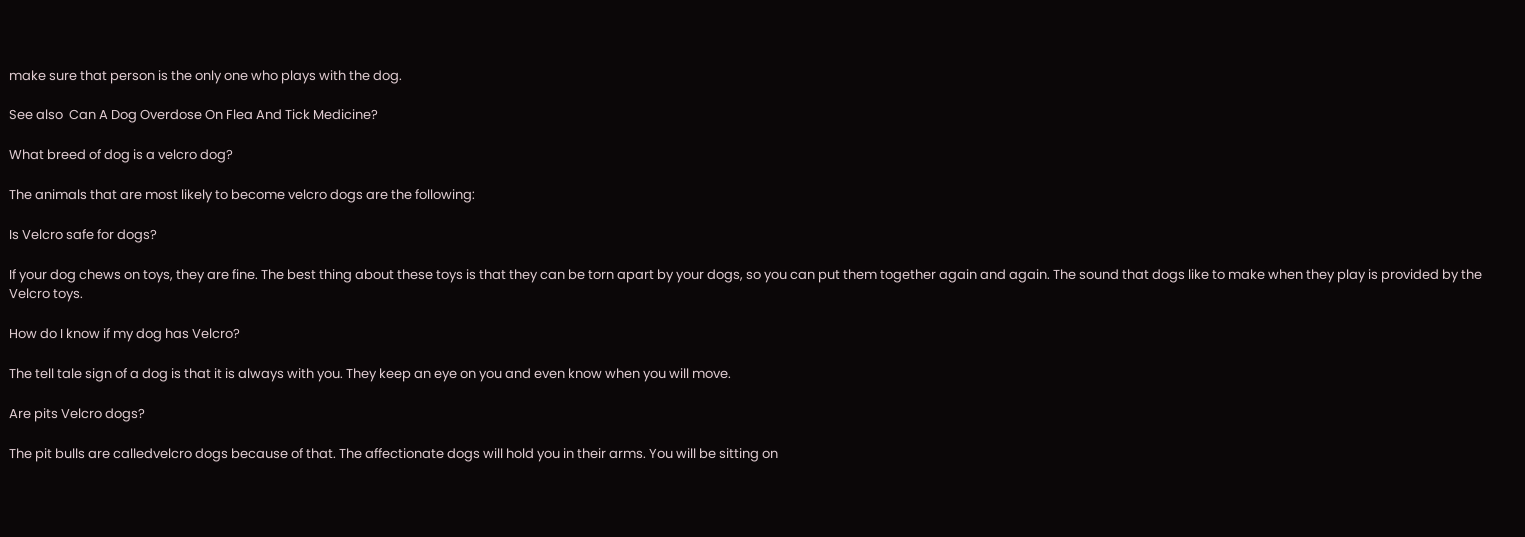make sure that person is the only one who plays with the dog.

See also  Can A Dog Overdose On Flea And Tick Medicine?

What breed of dog is a velcro dog?

The animals that are most likely to become velcro dogs are the following:

Is Velcro safe for dogs?

If your dog chews on toys, they are fine. The best thing about these toys is that they can be torn apart by your dogs, so you can put them together again and again. The sound that dogs like to make when they play is provided by the Velcro toys.

How do I know if my dog has Velcro?

The tell tale sign of a dog is that it is always with you. They keep an eye on you and even know when you will move.

Are pits Velcro dogs?

The pit bulls are calledvelcro dogs because of that. The affectionate dogs will hold you in their arms. You will be sitting on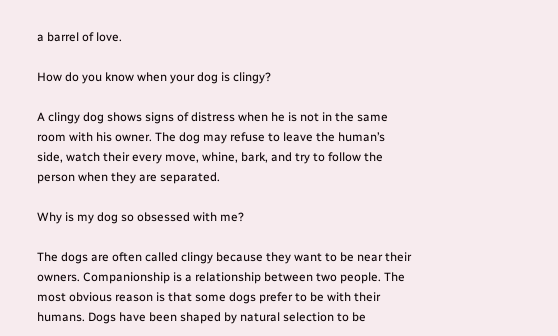a barrel of love.

How do you know when your dog is clingy?

A clingy dog shows signs of distress when he is not in the same room with his owner. The dog may refuse to leave the human’s side, watch their every move, whine, bark, and try to follow the person when they are separated.

Why is my dog so obsessed with me?

The dogs are often called clingy because they want to be near their owners. Companionship is a relationship between two people. The most obvious reason is that some dogs prefer to be with their humans. Dogs have been shaped by natural selection to be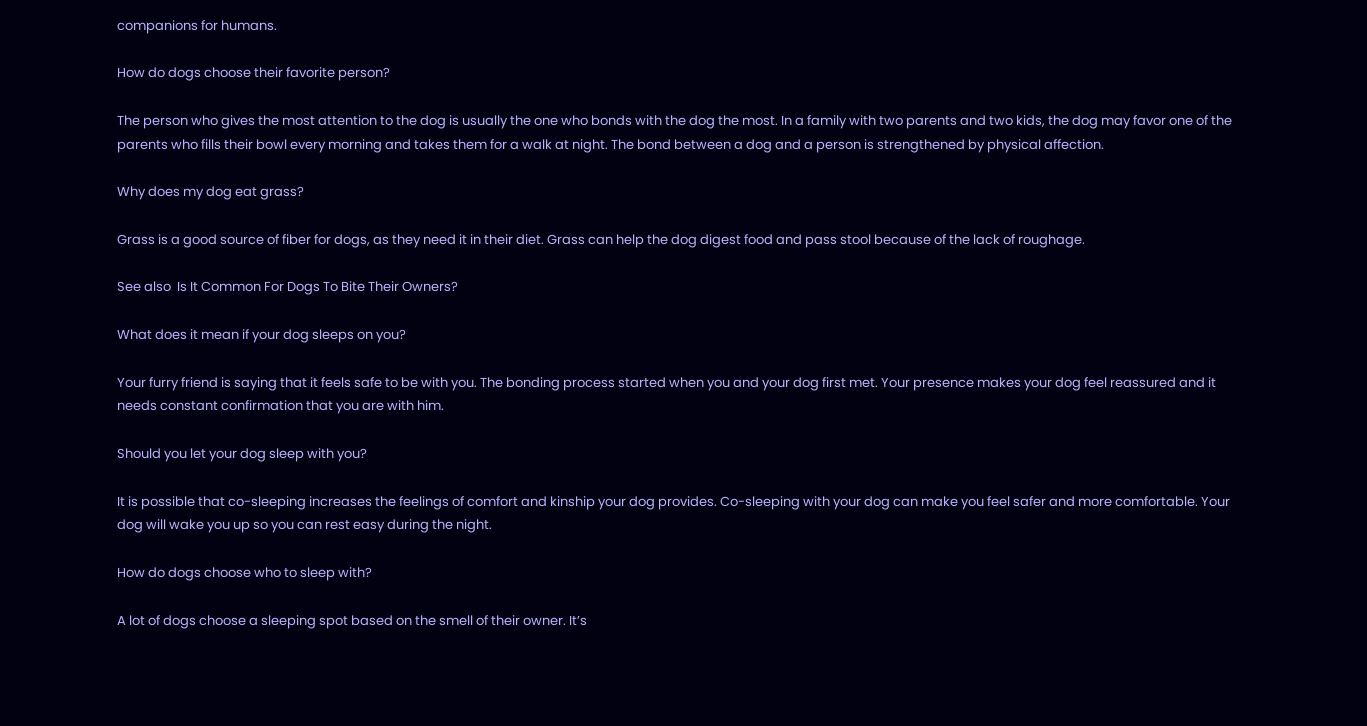companions for humans.

How do dogs choose their favorite person?

The person who gives the most attention to the dog is usually the one who bonds with the dog the most. In a family with two parents and two kids, the dog may favor one of the parents who fills their bowl every morning and takes them for a walk at night. The bond between a dog and a person is strengthened by physical affection.

Why does my dog eat grass?

Grass is a good source of fiber for dogs, as they need it in their diet. Grass can help the dog digest food and pass stool because of the lack of roughage.

See also  Is It Common For Dogs To Bite Their Owners?

What does it mean if your dog sleeps on you?

Your furry friend is saying that it feels safe to be with you. The bonding process started when you and your dog first met. Your presence makes your dog feel reassured and it needs constant confirmation that you are with him.

Should you let your dog sleep with you?

It is possible that co-sleeping increases the feelings of comfort and kinship your dog provides. Co-sleeping with your dog can make you feel safer and more comfortable. Your dog will wake you up so you can rest easy during the night.

How do dogs choose who to sleep with?

A lot of dogs choose a sleeping spot based on the smell of their owner. It’s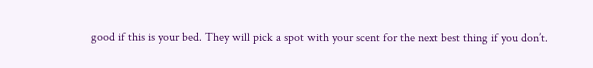good if this is your bed. They will pick a spot with your scent for the next best thing if you don’t.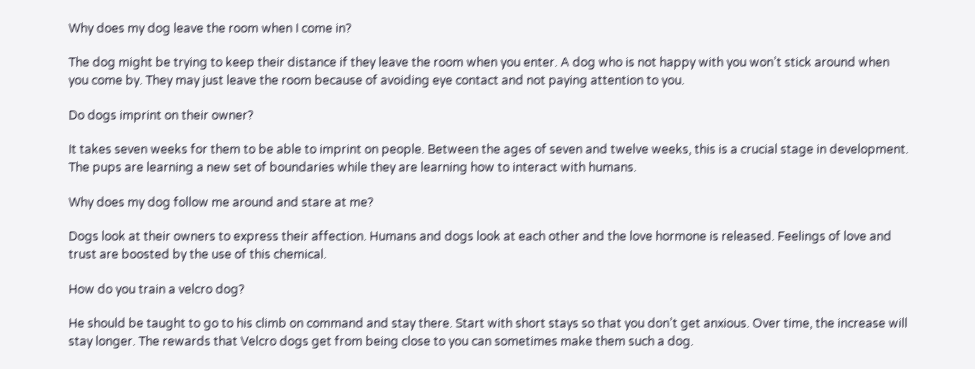Why does my dog leave the room when I come in?

The dog might be trying to keep their distance if they leave the room when you enter. A dog who is not happy with you won’t stick around when you come by. They may just leave the room because of avoiding eye contact and not paying attention to you.

Do dogs imprint on their owner?

It takes seven weeks for them to be able to imprint on people. Between the ages of seven and twelve weeks, this is a crucial stage in development. The pups are learning a new set of boundaries while they are learning how to interact with humans.

Why does my dog follow me around and stare at me?

Dogs look at their owners to express their affection. Humans and dogs look at each other and the love hormone is released. Feelings of love and trust are boosted by the use of this chemical.

How do you train a velcro dog?

He should be taught to go to his climb on command and stay there. Start with short stays so that you don’t get anxious. Over time, the increase will stay longer. The rewards that Velcro dogs get from being close to you can sometimes make them such a dog.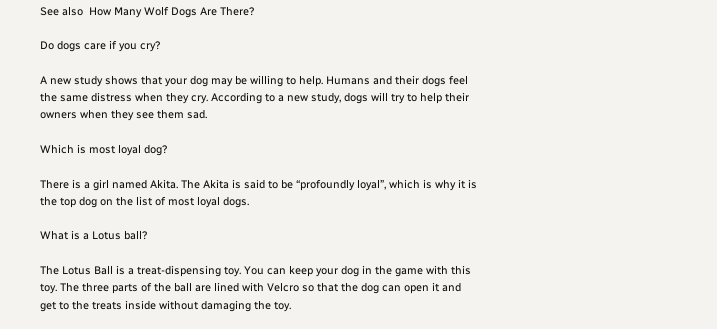See also  How Many Wolf Dogs Are There?

Do dogs care if you cry?

A new study shows that your dog may be willing to help. Humans and their dogs feel the same distress when they cry. According to a new study, dogs will try to help their owners when they see them sad.

Which is most loyal dog?

There is a girl named Akita. The Akita is said to be “profoundly loyal”, which is why it is the top dog on the list of most loyal dogs.

What is a Lotus ball?

The Lotus Ball is a treat-dispensing toy. You can keep your dog in the game with this toy. The three parts of the ball are lined with Velcro so that the dog can open it and get to the treats inside without damaging the toy.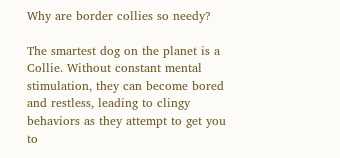Why are border collies so needy?

The smartest dog on the planet is a Collie. Without constant mental stimulation, they can become bored and restless, leading to clingy behaviors as they attempt to get you to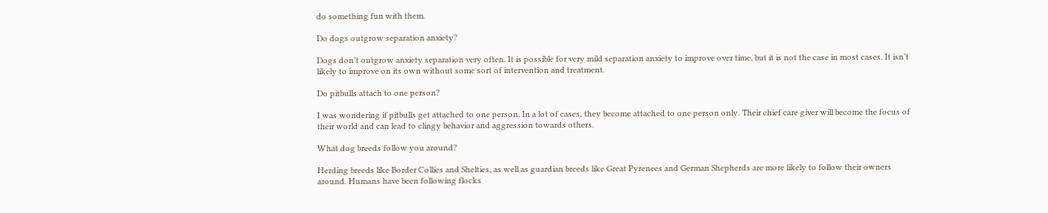do something fun with them.

Do dogs outgrow separation anxiety?

Dogs don’t outgrow anxiety separation very often. It is possible for very mild separation anxiety to improve over time, but it is not the case in most cases. It isn’t likely to improve on its own without some sort of intervention and treatment.

Do pitbulls attach to one person?

I was wondering if pitbulls get attached to one person. In a lot of cases, they become attached to one person only. Their chief care giver will become the focus of their world and can lead to clingy behavior and aggression towards others.

What dog breeds follow you around?

Herding breeds like Border Collies and Shelties, as well as guardian breeds like Great Pyrenees and German Shepherds are more likely to follow their owners around. Humans have been following flocks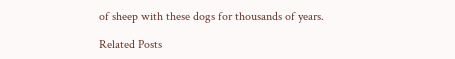of sheep with these dogs for thousands of years.

Related Posts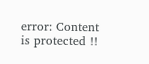error: Content is protected !!